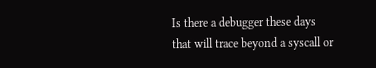Is there a debugger these days that will trace beyond a syscall or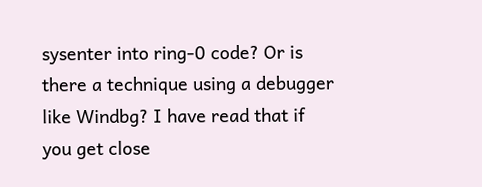sysenter into ring-0 code? Or is there a technique using a debugger like Windbg? I have read that if you get close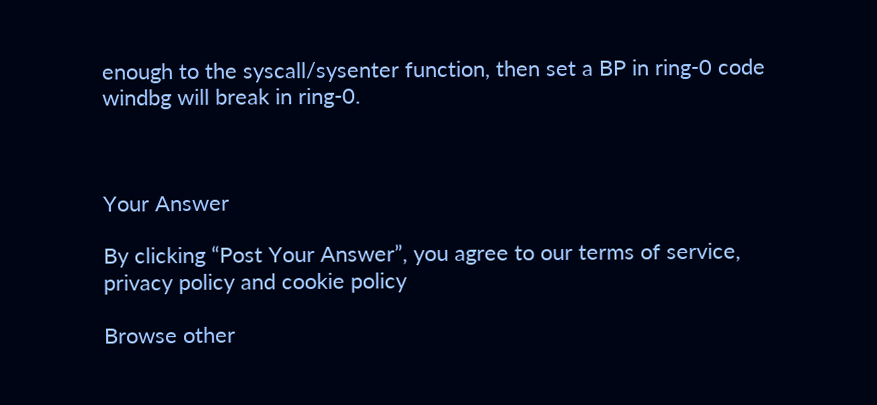enough to the syscall/sysenter function, then set a BP in ring-0 code windbg will break in ring-0.



Your Answer

By clicking “Post Your Answer”, you agree to our terms of service, privacy policy and cookie policy

Browse other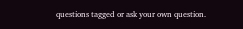questions tagged or ask your own question.